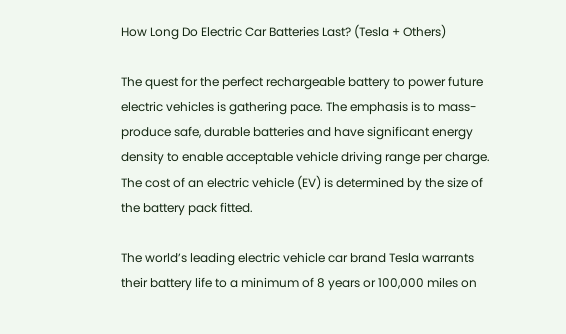How Long Do Electric Car Batteries Last? (Tesla + Others)

The quest for the perfect rechargeable battery to power future electric vehicles is gathering pace. The emphasis is to mass-produce safe, durable batteries and have significant energy density to enable acceptable vehicle driving range per charge. The cost of an electric vehicle (EV) is determined by the size of the battery pack fitted.

The world’s leading electric vehicle car brand Tesla warrants their battery life to a minimum of 8 years or 100,000 miles on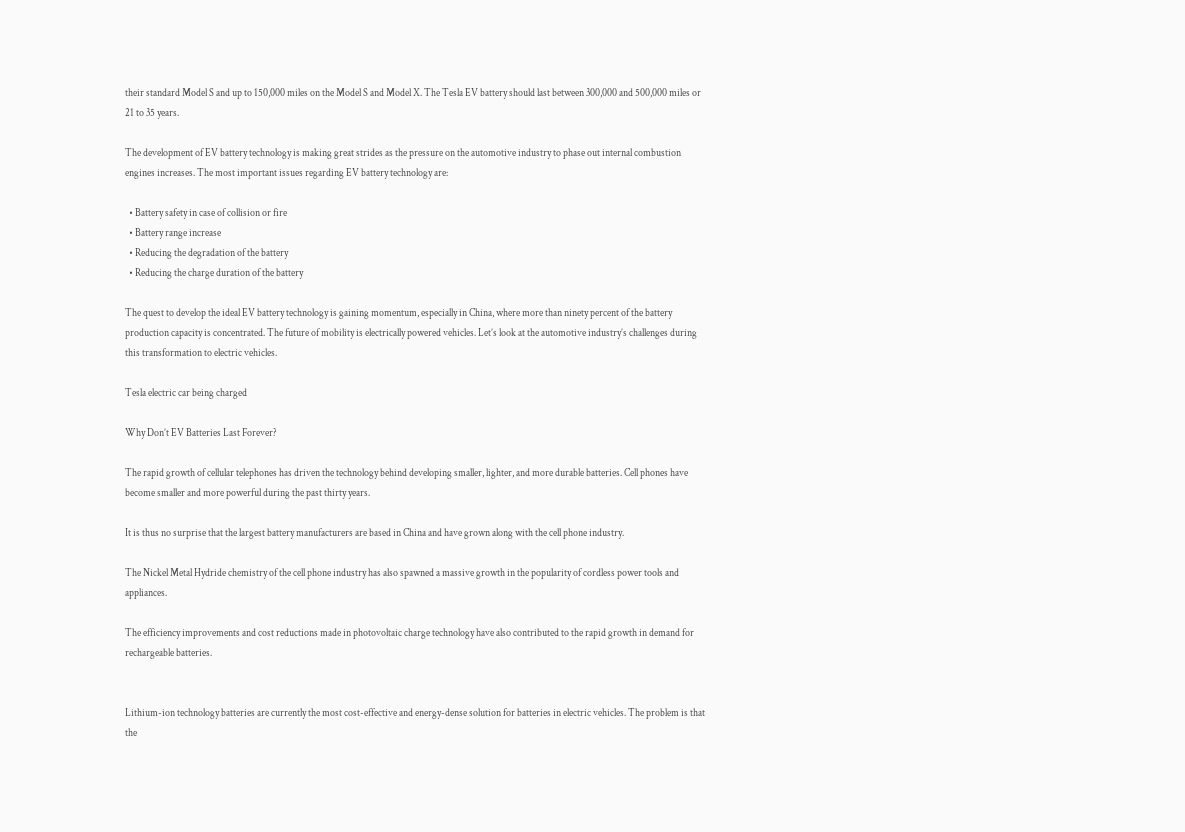their standard Model S and up to 150,000 miles on the Model S and Model X. The Tesla EV battery should last between 300,000 and 500,000 miles or 21 to 35 years.

The development of EV battery technology is making great strides as the pressure on the automotive industry to phase out internal combustion engines increases. The most important issues regarding EV battery technology are:

  • Battery safety in case of collision or fire
  • Battery range increase
  • Reducing the degradation of the battery
  • Reducing the charge duration of the battery

The quest to develop the ideal EV battery technology is gaining momentum, especially in China, where more than ninety percent of the battery production capacity is concentrated. The future of mobility is electrically powered vehicles. Let’s look at the automotive industry’s challenges during this transformation to electric vehicles.

Tesla electric car being charged

Why Don’t EV Batteries Last Forever?

The rapid growth of cellular telephones has driven the technology behind developing smaller, lighter, and more durable batteries. Cell phones have become smaller and more powerful during the past thirty years.

It is thus no surprise that the largest battery manufacturers are based in China and have grown along with the cell phone industry.

The Nickel Metal Hydride chemistry of the cell phone industry has also spawned a massive growth in the popularity of cordless power tools and appliances.

The efficiency improvements and cost reductions made in photovoltaic charge technology have also contributed to the rapid growth in demand for rechargeable batteries.


Lithium-ion technology batteries are currently the most cost-effective and energy-dense solution for batteries in electric vehicles. The problem is that the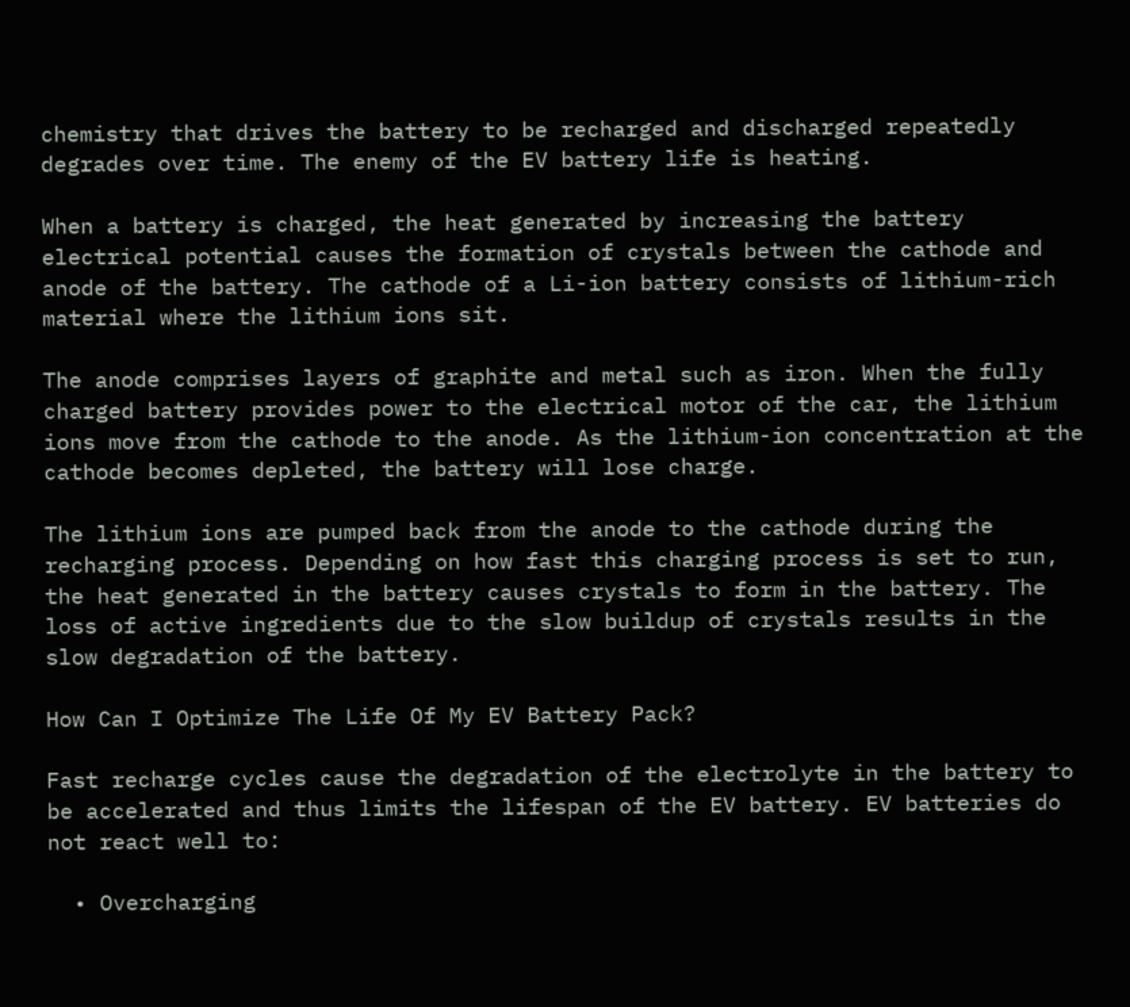chemistry that drives the battery to be recharged and discharged repeatedly degrades over time. The enemy of the EV battery life is heating.

When a battery is charged, the heat generated by increasing the battery electrical potential causes the formation of crystals between the cathode and anode of the battery. The cathode of a Li-ion battery consists of lithium-rich material where the lithium ions sit.

The anode comprises layers of graphite and metal such as iron. When the fully charged battery provides power to the electrical motor of the car, the lithium ions move from the cathode to the anode. As the lithium-ion concentration at the cathode becomes depleted, the battery will lose charge.

The lithium ions are pumped back from the anode to the cathode during the recharging process. Depending on how fast this charging process is set to run, the heat generated in the battery causes crystals to form in the battery. The loss of active ingredients due to the slow buildup of crystals results in the slow degradation of the battery.

How Can I Optimize The Life Of My EV Battery Pack?

Fast recharge cycles cause the degradation of the electrolyte in the battery to be accelerated and thus limits the lifespan of the EV battery. EV batteries do not react well to:

  • Overcharging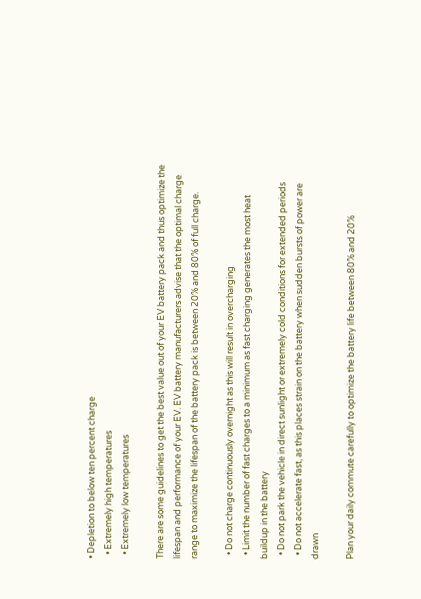• Depletion to below ten percent charge
  • Extremely high temperatures
  • Extremely low temperatures

There are some guidelines to get the best value out of your EV battery pack and thus optimize the lifespan and performance of your EV. EV battery manufacturers advise that the optimal charge range to maximize the lifespan of the battery pack is between 20% and 80% of full charge.

  • Do not charge continuously overnight as this will result in overcharging
  • Limit the number of fast charges to a minimum as fast charging generates the most heat buildup in the battery
  • Do not park the vehicle in direct sunlight or extremely cold conditions for extended periods
  • Do not accelerate fast, as this places strain on the battery when sudden bursts of power are drawn

Plan your daily commute carefully to optimize the battery life between 80% and 20%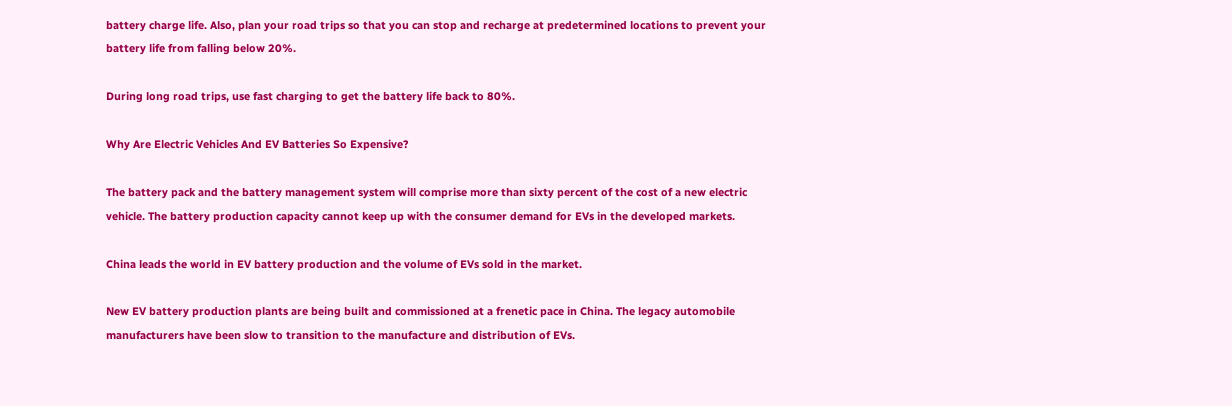battery charge life. Also, plan your road trips so that you can stop and recharge at predetermined locations to prevent your battery life from falling below 20%.

During long road trips, use fast charging to get the battery life back to 80%.

Why Are Electric Vehicles And EV Batteries So Expensive?

The battery pack and the battery management system will comprise more than sixty percent of the cost of a new electric vehicle. The battery production capacity cannot keep up with the consumer demand for EVs in the developed markets.

China leads the world in EV battery production and the volume of EVs sold in the market.

New EV battery production plants are being built and commissioned at a frenetic pace in China. The legacy automobile manufacturers have been slow to transition to the manufacture and distribution of EVs.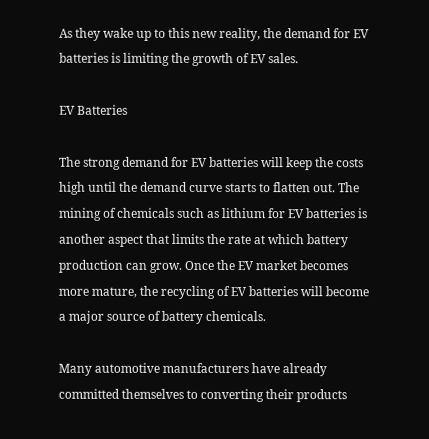As they wake up to this new reality, the demand for EV batteries is limiting the growth of EV sales.

EV Batteries

The strong demand for EV batteries will keep the costs high until the demand curve starts to flatten out. The mining of chemicals such as lithium for EV batteries is another aspect that limits the rate at which battery production can grow. Once the EV market becomes more mature, the recycling of EV batteries will become a major source of battery chemicals.

Many automotive manufacturers have already committed themselves to converting their products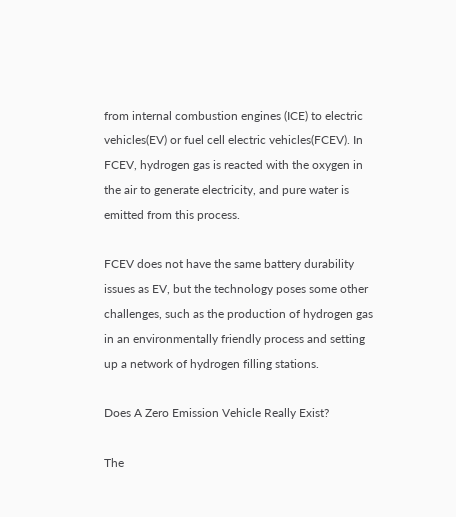from internal combustion engines (ICE) to electric vehicles(EV) or fuel cell electric vehicles(FCEV). In FCEV, hydrogen gas is reacted with the oxygen in the air to generate electricity, and pure water is emitted from this process.

FCEV does not have the same battery durability issues as EV, but the technology poses some other challenges, such as the production of hydrogen gas in an environmentally friendly process and setting up a network of hydrogen filling stations.

Does A Zero Emission Vehicle Really Exist?

The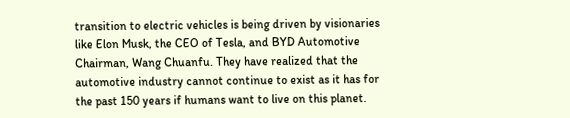transition to electric vehicles is being driven by visionaries like Elon Musk, the CEO of Tesla, and BYD Automotive Chairman, Wang Chuanfu. They have realized that the automotive industry cannot continue to exist as it has for the past 150 years if humans want to live on this planet.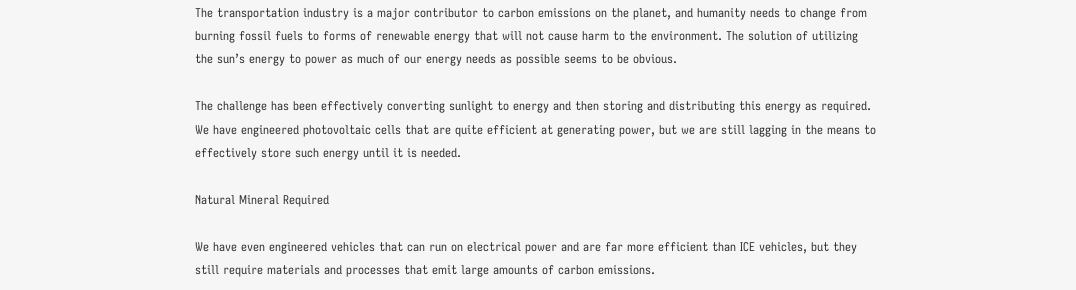The transportation industry is a major contributor to carbon emissions on the planet, and humanity needs to change from burning fossil fuels to forms of renewable energy that will not cause harm to the environment. The solution of utilizing the sun’s energy to power as much of our energy needs as possible seems to be obvious.

The challenge has been effectively converting sunlight to energy and then storing and distributing this energy as required. We have engineered photovoltaic cells that are quite efficient at generating power, but we are still lagging in the means to effectively store such energy until it is needed.

Natural Mineral Required

We have even engineered vehicles that can run on electrical power and are far more efficient than ICE vehicles, but they still require materials and processes that emit large amounts of carbon emissions.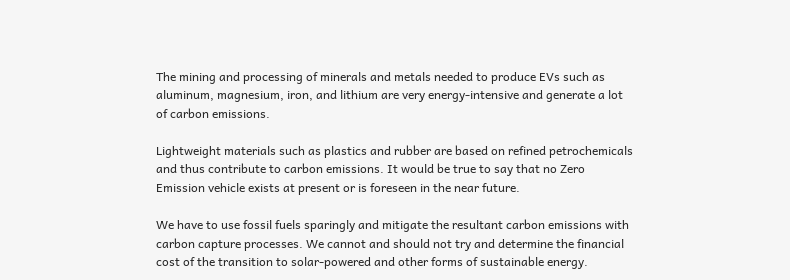The mining and processing of minerals and metals needed to produce EVs such as aluminum, magnesium, iron, and lithium are very energy-intensive and generate a lot of carbon emissions.

Lightweight materials such as plastics and rubber are based on refined petrochemicals and thus contribute to carbon emissions. It would be true to say that no Zero Emission vehicle exists at present or is foreseen in the near future.

We have to use fossil fuels sparingly and mitigate the resultant carbon emissions with carbon capture processes. We cannot and should not try and determine the financial cost of the transition to solar-powered and other forms of sustainable energy.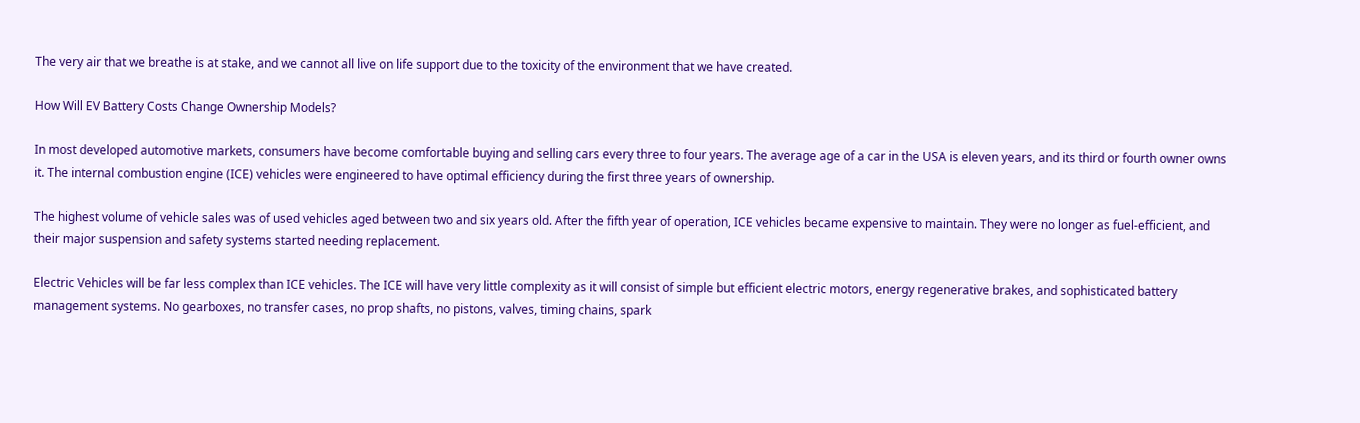The very air that we breathe is at stake, and we cannot all live on life support due to the toxicity of the environment that we have created.

How Will EV Battery Costs Change Ownership Models?

In most developed automotive markets, consumers have become comfortable buying and selling cars every three to four years. The average age of a car in the USA is eleven years, and its third or fourth owner owns it. The internal combustion engine (ICE) vehicles were engineered to have optimal efficiency during the first three years of ownership.

The highest volume of vehicle sales was of used vehicles aged between two and six years old. After the fifth year of operation, ICE vehicles became expensive to maintain. They were no longer as fuel-efficient, and their major suspension and safety systems started needing replacement.

Electric Vehicles will be far less complex than ICE vehicles. The ICE will have very little complexity as it will consist of simple but efficient electric motors, energy regenerative brakes, and sophisticated battery management systems. No gearboxes, no transfer cases, no prop shafts, no pistons, valves, timing chains, spark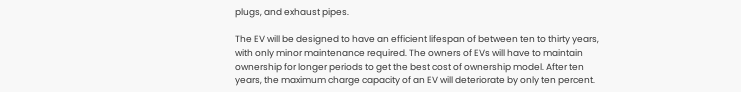plugs, and exhaust pipes.

The EV will be designed to have an efficient lifespan of between ten to thirty years, with only minor maintenance required. The owners of EVs will have to maintain ownership for longer periods to get the best cost of ownership model. After ten years, the maximum charge capacity of an EV will deteriorate by only ten percent.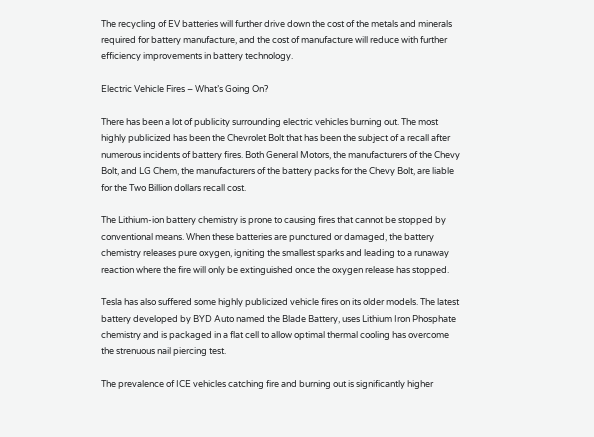The recycling of EV batteries will further drive down the cost of the metals and minerals required for battery manufacture, and the cost of manufacture will reduce with further efficiency improvements in battery technology.

Electric Vehicle Fires – What’s Going On?

There has been a lot of publicity surrounding electric vehicles burning out. The most highly publicized has been the Chevrolet Bolt that has been the subject of a recall after numerous incidents of battery fires. Both General Motors, the manufacturers of the Chevy Bolt, and LG Chem, the manufacturers of the battery packs for the Chevy Bolt, are liable for the Two Billion dollars recall cost.

The Lithium-ion battery chemistry is prone to causing fires that cannot be stopped by conventional means. When these batteries are punctured or damaged, the battery chemistry releases pure oxygen, igniting the smallest sparks and leading to a runaway reaction where the fire will only be extinguished once the oxygen release has stopped.

Tesla has also suffered some highly publicized vehicle fires on its older models. The latest battery developed by BYD Auto named the Blade Battery, uses Lithium Iron Phosphate chemistry and is packaged in a flat cell to allow optimal thermal cooling has overcome the strenuous nail piercing test.

The prevalence of ICE vehicles catching fire and burning out is significantly higher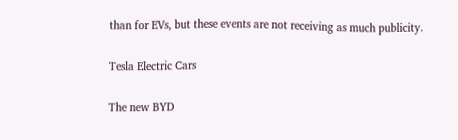than for EVs, but these events are not receiving as much publicity.

Tesla Electric Cars

The new BYD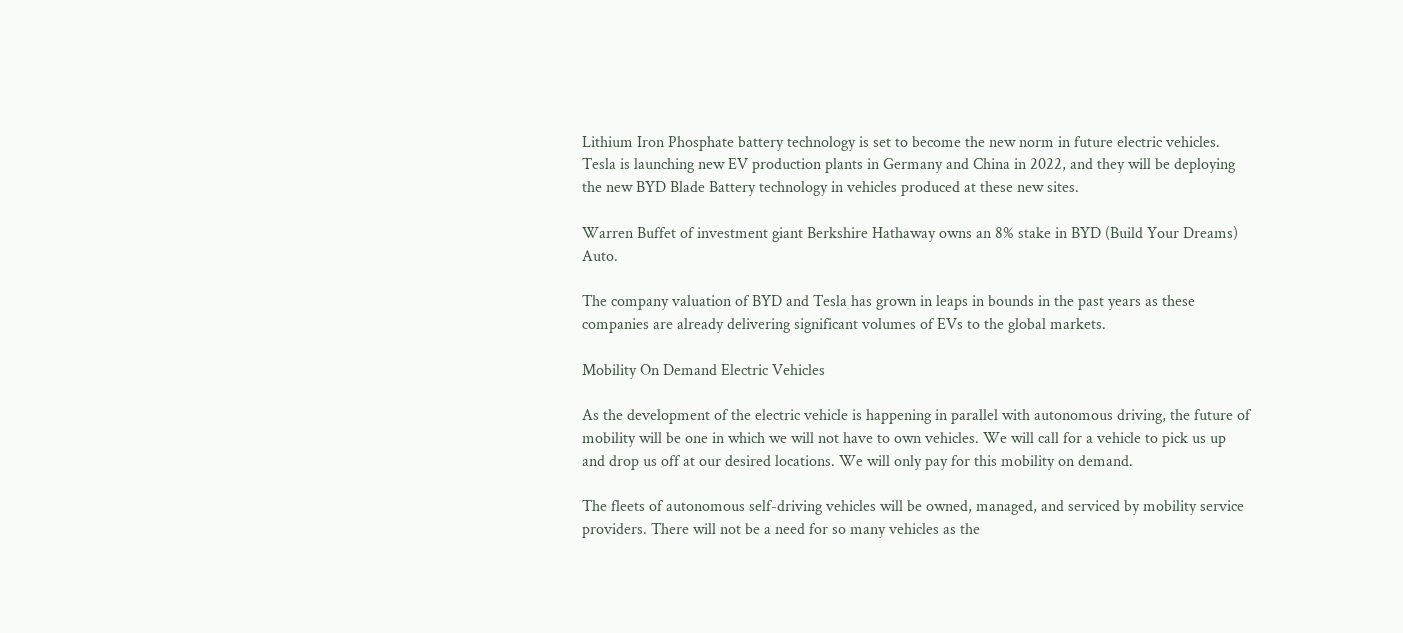Lithium Iron Phosphate battery technology is set to become the new norm in future electric vehicles. Tesla is launching new EV production plants in Germany and China in 2022, and they will be deploying the new BYD Blade Battery technology in vehicles produced at these new sites.

Warren Buffet of investment giant Berkshire Hathaway owns an 8% stake in BYD (Build Your Dreams) Auto.

The company valuation of BYD and Tesla has grown in leaps in bounds in the past years as these companies are already delivering significant volumes of EVs to the global markets.

Mobility On Demand Electric Vehicles

As the development of the electric vehicle is happening in parallel with autonomous driving, the future of mobility will be one in which we will not have to own vehicles. We will call for a vehicle to pick us up and drop us off at our desired locations. We will only pay for this mobility on demand.

The fleets of autonomous self-driving vehicles will be owned, managed, and serviced by mobility service providers. There will not be a need for so many vehicles as the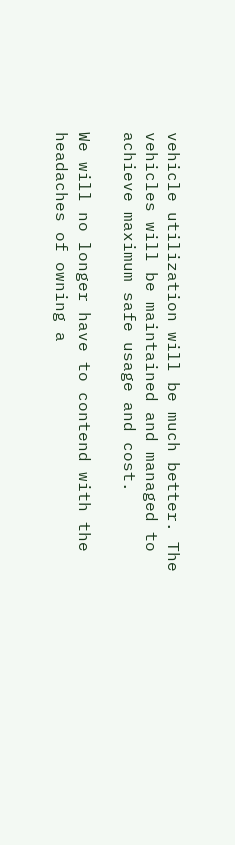vehicle utilization will be much better. The vehicles will be maintained and managed to achieve maximum safe usage and cost.

We will no longer have to contend with the headaches of owning a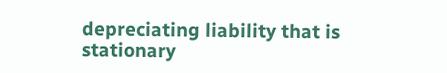depreciating liability that is stationary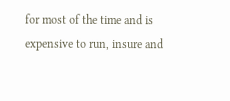for most of the time and is expensive to run, insure and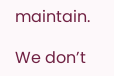maintain.

We don’t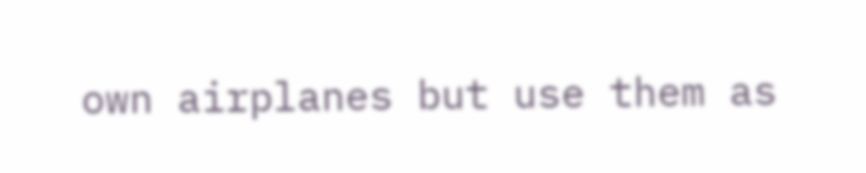own airplanes but use them as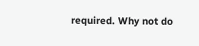required. Why not do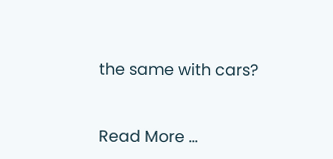the same with cars?


Read More ...